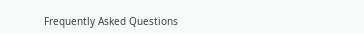Frequently Asked Questions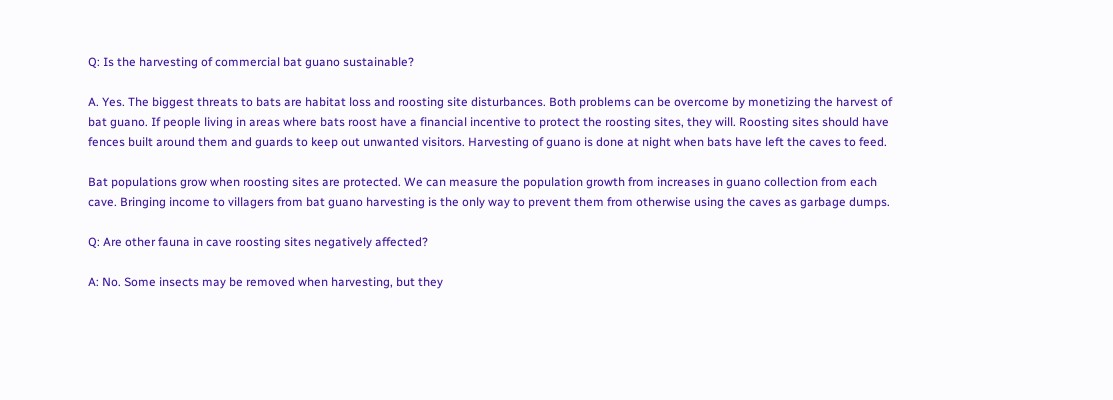Q: Is the harvesting of commercial bat guano sustainable?

A. Yes. The biggest threats to bats are habitat loss and roosting site disturbances. Both problems can be overcome by monetizing the harvest of bat guano. If people living in areas where bats roost have a financial incentive to protect the roosting sites, they will. Roosting sites should have fences built around them and guards to keep out unwanted visitors. Harvesting of guano is done at night when bats have left the caves to feed.

Bat populations grow when roosting sites are protected. We can measure the population growth from increases in guano collection from each cave. Bringing income to villagers from bat guano harvesting is the only way to prevent them from otherwise using the caves as garbage dumps.

Q: Are other fauna in cave roosting sites negatively affected?

A: No. Some insects may be removed when harvesting, but they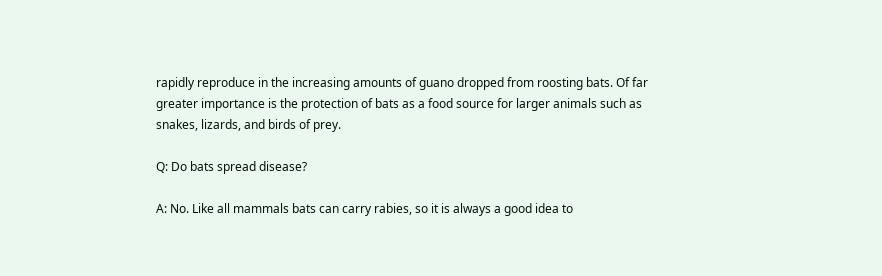rapidly reproduce in the increasing amounts of guano dropped from roosting bats. Of far greater importance is the protection of bats as a food source for larger animals such as snakes, lizards, and birds of prey.

Q: Do bats spread disease?

A: No. Like all mammals bats can carry rabies, so it is always a good idea to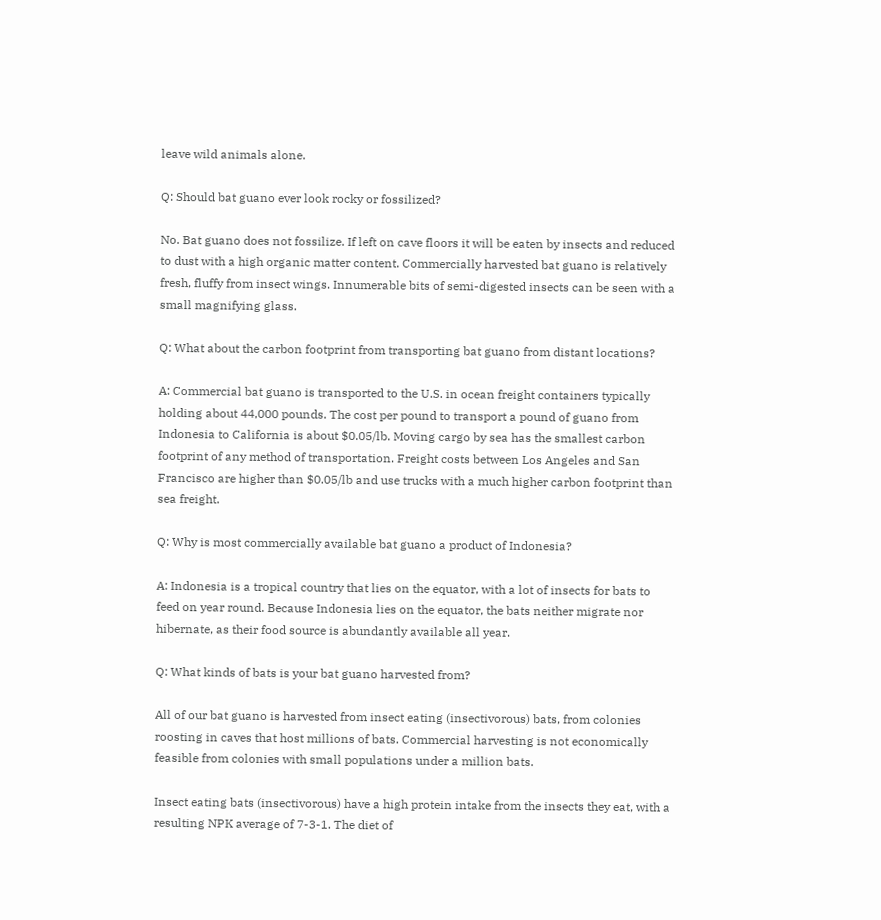leave wild animals alone.

Q: Should bat guano ever look rocky or fossilized?

No. Bat guano does not fossilize. If left on cave floors it will be eaten by insects and reduced to dust with a high organic matter content. Commercially harvested bat guano is relatively fresh, fluffy from insect wings. Innumerable bits of semi-digested insects can be seen with a small magnifying glass.

Q: What about the carbon footprint from transporting bat guano from distant locations?

A: Commercial bat guano is transported to the U.S. in ocean freight containers typically holding about 44,000 pounds. The cost per pound to transport a pound of guano from Indonesia to California is about $0.05/lb. Moving cargo by sea has the smallest carbon footprint of any method of transportation. Freight costs between Los Angeles and San Francisco are higher than $0.05/lb and use trucks with a much higher carbon footprint than sea freight.

Q: Why is most commercially available bat guano a product of Indonesia?

A: Indonesia is a tropical country that lies on the equator, with a lot of insects for bats to feed on year round. Because Indonesia lies on the equator, the bats neither migrate nor hibernate, as their food source is abundantly available all year.

Q: What kinds of bats is your bat guano harvested from?

All of our bat guano is harvested from insect eating (insectivorous) bats, from colonies roosting in caves that host millions of bats. Commercial harvesting is not economically feasible from colonies with small populations under a million bats.

Insect eating bats (insectivorous) have a high protein intake from the insects they eat, with a resulting NPK average of 7-3-1. The diet of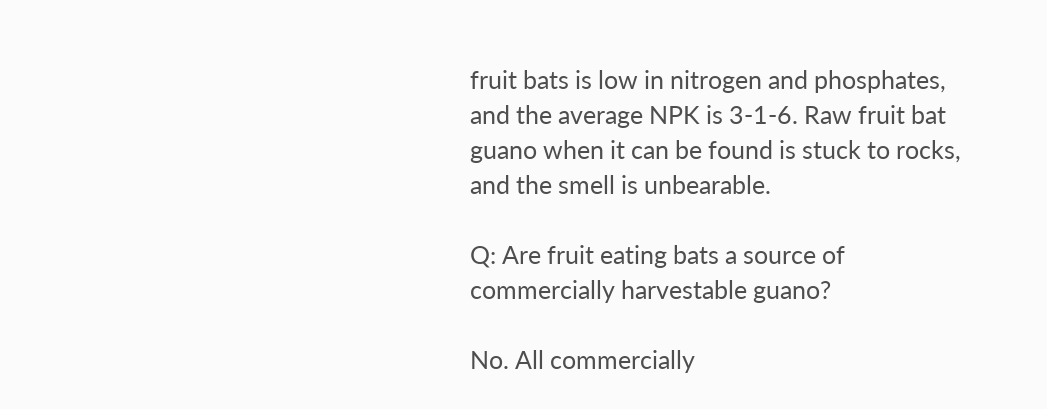fruit bats is low in nitrogen and phosphates, and the average NPK is 3-1-6. Raw fruit bat guano when it can be found is stuck to rocks, and the smell is unbearable.

Q: Are fruit eating bats a source of commercially harvestable guano?

No. All commercially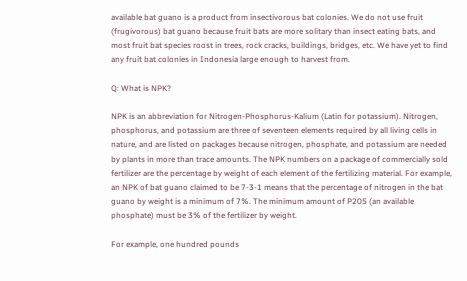available bat guano is a product from insectivorous bat colonies. We do not use fruit (frugivorous) bat guano because fruit bats are more solitary than insect eating bats, and most fruit bat species roost in trees, rock cracks, buildings, bridges, etc. We have yet to find any fruit bat colonies in Indonesia large enough to harvest from.

Q: What is NPK?

NPK is an abbreviation for Nitrogen-Phosphorus-Kalium (Latin for potassium). Nitrogen, phosphorus, and potassium are three of seventeen elements required by all living cells in nature, and are listed on packages because nitrogen, phosphate, and potassium are needed by plants in more than trace amounts. The NPK numbers on a package of commercially sold fertilizer are the percentage by weight of each element of the fertilizing material. For example, an NPK of bat guano claimed to be 7-3-1 means that the percentage of nitrogen in the bat guano by weight is a minimum of 7%. The minimum amount of P205 (an available phosphate) must be 3% of the fertilizer by weight.

For example, one hundred pounds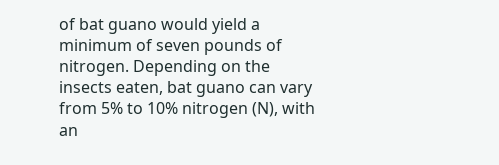of bat guano would yield a minimum of seven pounds of nitrogen. Depending on the insects eaten, bat guano can vary from 5% to 10% nitrogen (N), with an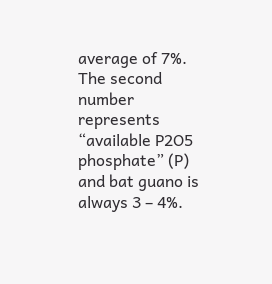average of 7%. The second number represents “available P2O5 phosphate” (P) and bat guano is always 3 – 4%.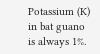Potassium (K) in bat guano is always 1%.